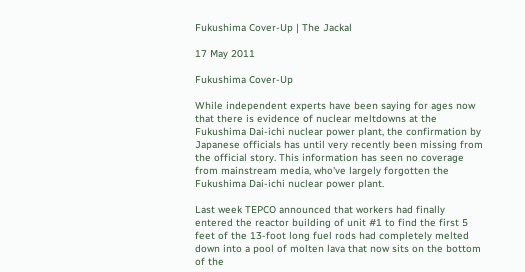Fukushima Cover-Up | The Jackal

17 May 2011

Fukushima Cover-Up

While independent experts have been saying for ages now that there is evidence of nuclear meltdowns at the Fukushima Dai-ichi nuclear power plant, the confirmation by Japanese officials has until very recently been missing from the official story. This information has seen no coverage from mainstream media, who've largely forgotten the Fukushima Dai-ichi nuclear power plant.

Last week TEPCO announced that workers had finally entered the reactor building of unit #1 to find the first 5 feet of the 13-foot long fuel rods had completely melted down into a pool of molten lava that now sits on the bottom of the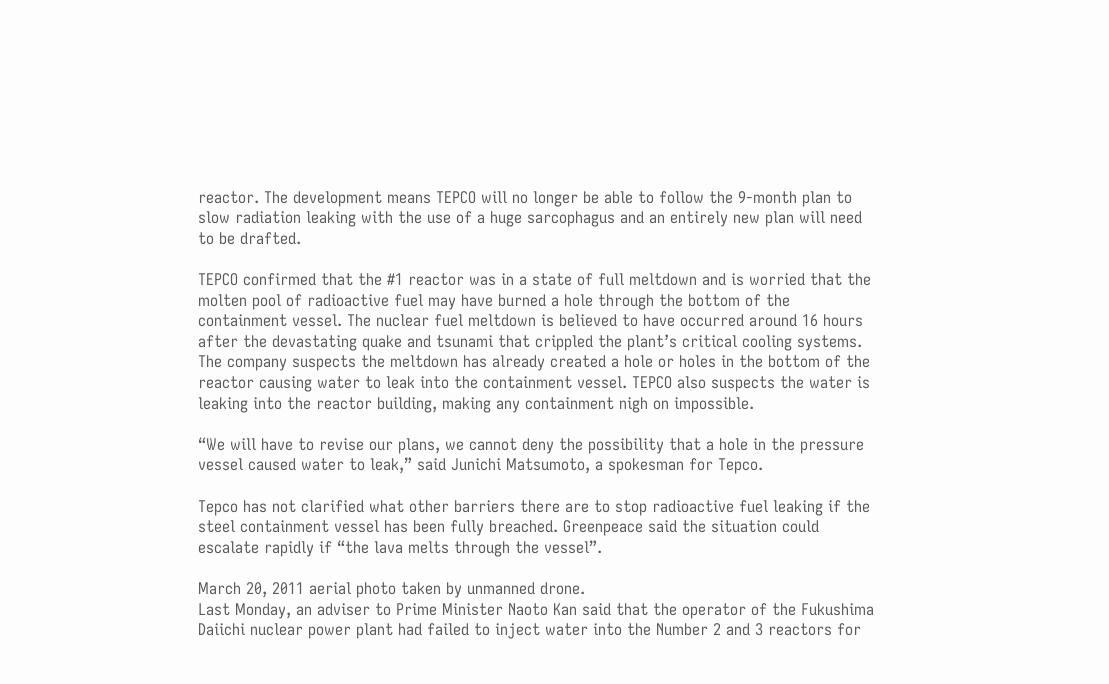reactor. The development means TEPCO will no longer be able to follow the 9-month plan to slow radiation leaking with the use of a huge sarcophagus and an entirely new plan will need to be drafted.

TEPCO confirmed that the #1 reactor was in a state of full meltdown and is worried that the molten pool of radioactive fuel may have burned a hole through the bottom of the containment vessel. The nuclear fuel meltdown is believed to have occurred around 16 hours after the devastating quake and tsunami that crippled the plant’s critical cooling systems. The company suspects the meltdown has already created a hole or holes in the bottom of the reactor causing water to leak into the containment vessel. TEPCO also suspects the water is leaking into the reactor building, making any containment nigh on impossible.

“We will have to revise our plans, we cannot deny the possibility that a hole in the pressure vessel caused water to leak,” said Junichi Matsumoto, a spokesman for Tepco.

Tepco has not clarified what other barriers there are to stop radioactive fuel leaking if the steel containment vessel has been fully breached. Greenpeace said the situation could escalate rapidly if “the lava melts through the vessel”.

March 20, 2011 aerial photo taken by unmanned drone.
Last Monday, an adviser to Prime Minister Naoto Kan said that the operator of the Fukushima Daiichi nuclear power plant had failed to inject water into the Number 2 and 3 reactors for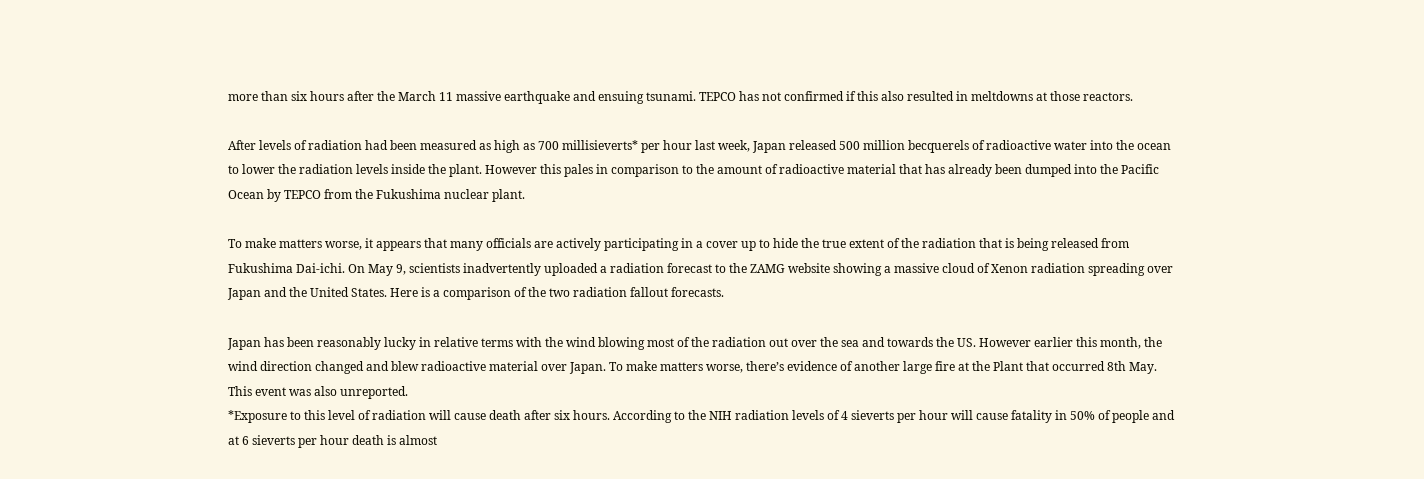more than six hours after the March 11 massive earthquake and ensuing tsunami. TEPCO has not confirmed if this also resulted in meltdowns at those reactors.

After levels of radiation had been measured as high as 700 millisieverts* per hour last week, Japan released 500 million becquerels of radioactive water into the ocean to lower the radiation levels inside the plant. However this pales in comparison to the amount of radioactive material that has already been dumped into the Pacific Ocean by TEPCO from the Fukushima nuclear plant.

To make matters worse, it appears that many officials are actively participating in a cover up to hide the true extent of the radiation that is being released from Fukushima Dai-ichi. On May 9, scientists inadvertently uploaded a radiation forecast to the ZAMG website showing a massive cloud of Xenon radiation spreading over Japan and the United States. Here is a comparison of the two radiation fallout forecasts.

Japan has been reasonably lucky in relative terms with the wind blowing most of the radiation out over the sea and towards the US. However earlier this month, the wind direction changed and blew radioactive material over Japan. To make matters worse, there’s evidence of another large fire at the Plant that occurred 8th May. This event was also unreported.
*Exposure to this level of radiation will cause death after six hours. According to the NIH radiation levels of 4 sieverts per hour will cause fatality in 50% of people and at 6 sieverts per hour death is almost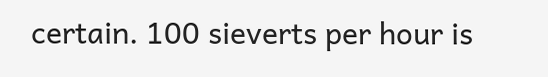certain. 100 sieverts per hour is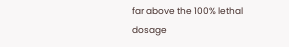far above the 100% lethal dosage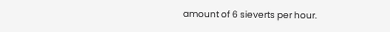amount of 6 sieverts per hour.